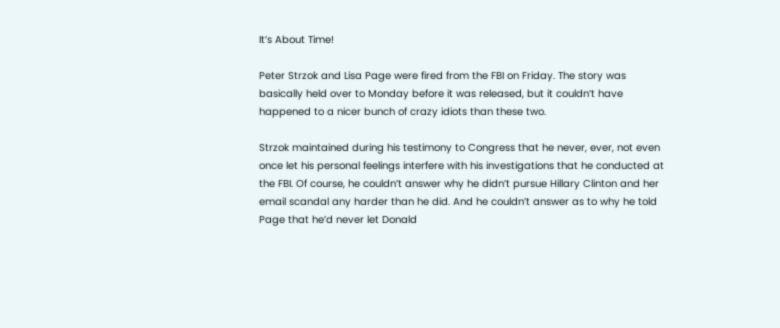It’s About Time!

Peter Strzok and Lisa Page were fired from the FBI on Friday. The story was basically held over to Monday before it was released, but it couldn’t have happened to a nicer bunch of crazy idiots than these two.

Strzok maintained during his testimony to Congress that he never, ever, not even once let his personal feelings interfere with his investigations that he conducted at the FBI. Of course, he couldn’t answer why he didn’t pursue Hillary Clinton and her email scandal any harder than he did. And he couldn’t answer as to why he told Page that he’d never let Donald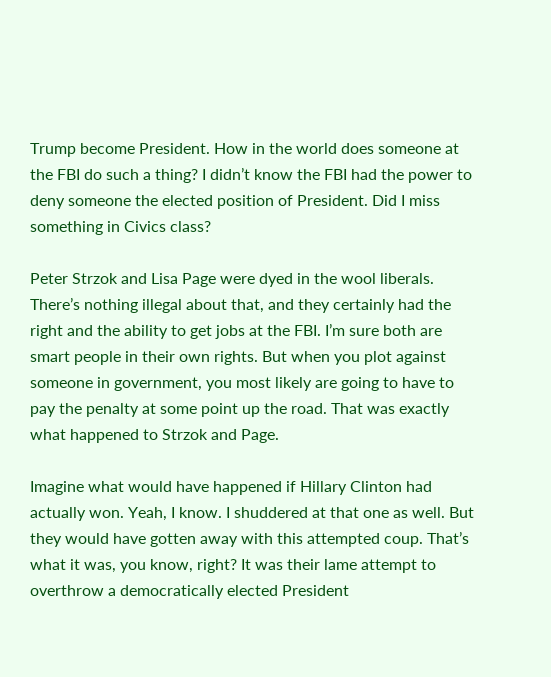Trump become President. How in the world does someone at the FBI do such a thing? I didn’t know the FBI had the power to deny someone the elected position of President. Did I miss something in Civics class?

Peter Strzok and Lisa Page were dyed in the wool liberals. There’s nothing illegal about that, and they certainly had the right and the ability to get jobs at the FBI. I’m sure both are smart people in their own rights. But when you plot against someone in government, you most likely are going to have to pay the penalty at some point up the road. That was exactly what happened to Strzok and Page.

Imagine what would have happened if Hillary Clinton had actually won. Yeah, I know. I shuddered at that one as well. But they would have gotten away with this attempted coup. That’s what it was, you know, right? It was their lame attempt to overthrow a democratically elected President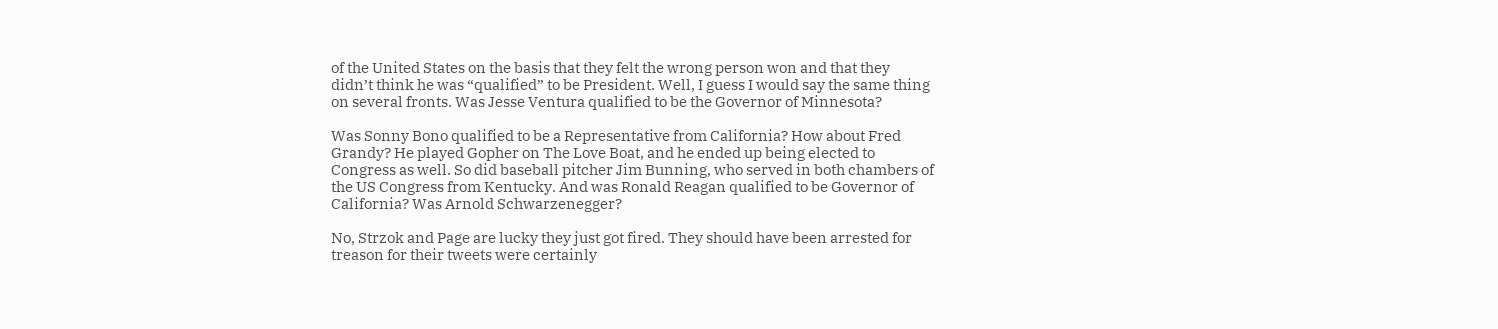of the United States on the basis that they felt the wrong person won and that they didn’t think he was “qualified” to be President. Well, I guess I would say the same thing on several fronts. Was Jesse Ventura qualified to be the Governor of Minnesota?

Was Sonny Bono qualified to be a Representative from California? How about Fred Grandy? He played Gopher on The Love Boat, and he ended up being elected to Congress as well. So did baseball pitcher Jim Bunning, who served in both chambers of the US Congress from Kentucky. And was Ronald Reagan qualified to be Governor of California? Was Arnold Schwarzenegger?

No, Strzok and Page are lucky they just got fired. They should have been arrested for treason for their tweets were certainly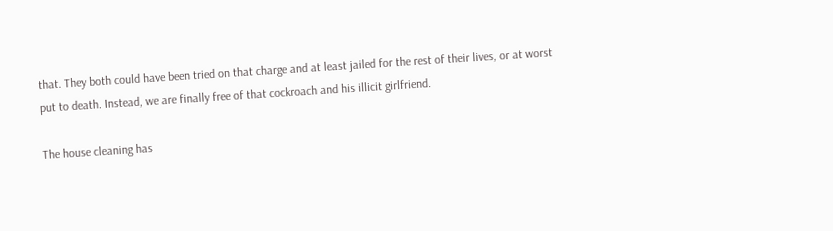that. They both could have been tried on that charge and at least jailed for the rest of their lives, or at worst put to death. Instead, we are finally free of that cockroach and his illicit girlfriend.

The house cleaning has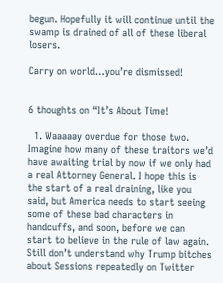begun. Hopefully it will continue until the swamp is drained of all of these liberal losers.

Carry on world…you’re dismissed!


6 thoughts on “It’s About Time!

  1. Waaaaay overdue for those two. Imagine how many of these traitors we’d have awaiting trial by now if we only had a real Attorney General. I hope this is the start of a real draining, like you said, but America needs to start seeing some of these bad characters in handcuffs, and soon, before we can start to believe in the rule of law again. Still don’t understand why Trump bitches about Sessions repeatedly on Twitter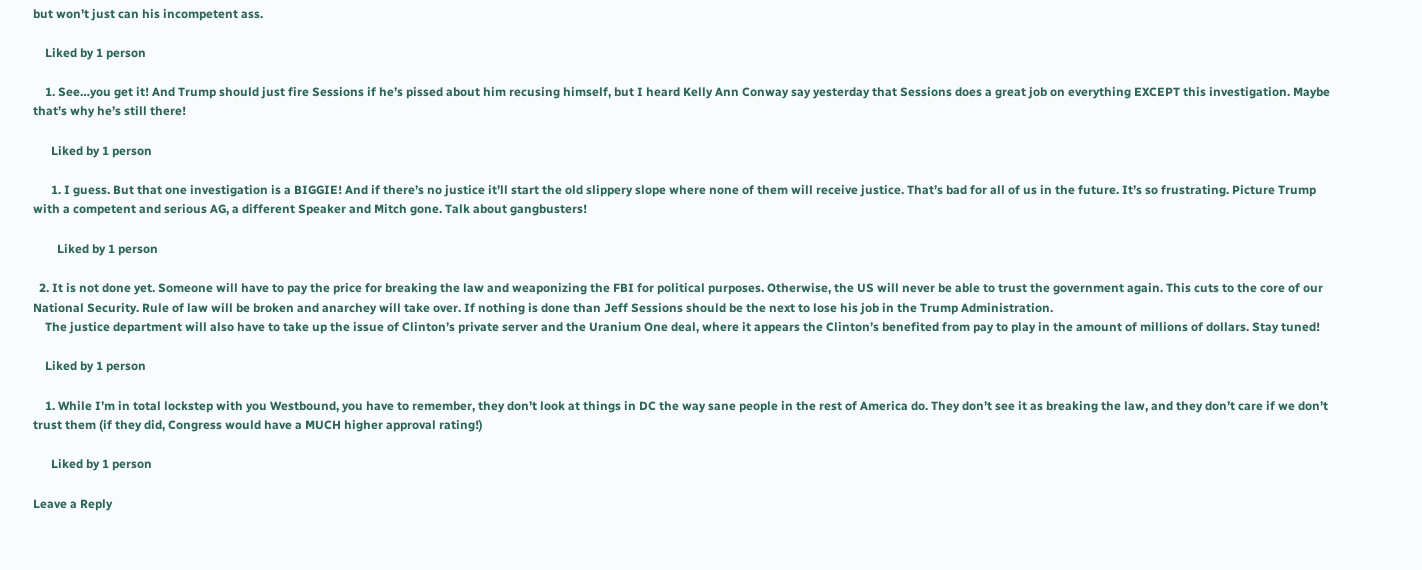but won’t just can his incompetent ass.

    Liked by 1 person

    1. See…you get it! And Trump should just fire Sessions if he’s pissed about him recusing himself, but I heard Kelly Ann Conway say yesterday that Sessions does a great job on everything EXCEPT this investigation. Maybe that’s why he’s still there!

      Liked by 1 person

      1. I guess. But that one investigation is a BIGGIE! And if there’s no justice it’ll start the old slippery slope where none of them will receive justice. That’s bad for all of us in the future. It’s so frustrating. Picture Trump with a competent and serious AG, a different Speaker and Mitch gone. Talk about gangbusters!

        Liked by 1 person

  2. It is not done yet. Someone will have to pay the price for breaking the law and weaponizing the FBI for political purposes. Otherwise, the US will never be able to trust the government again. This cuts to the core of our National Security. Rule of law will be broken and anarchey will take over. If nothing is done than Jeff Sessions should be the next to lose his job in the Trump Administration.
    The justice department will also have to take up the issue of Clinton’s private server and the Uranium One deal, where it appears the Clinton’s benefited from pay to play in the amount of millions of dollars. Stay tuned!

    Liked by 1 person

    1. While I’m in total lockstep with you Westbound, you have to remember, they don’t look at things in DC the way sane people in the rest of America do. They don’t see it as breaking the law, and they don’t care if we don’t trust them (if they did, Congress would have a MUCH higher approval rating!)

      Liked by 1 person

Leave a Reply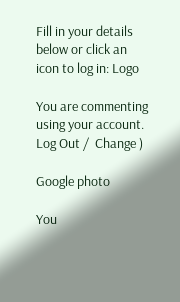Fill in your details below or click an icon to log in: Logo

You are commenting using your account. Log Out /  Change )

Google photo

You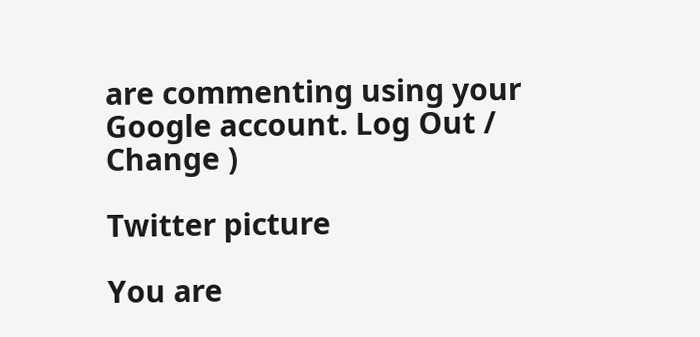are commenting using your Google account. Log Out /  Change )

Twitter picture

You are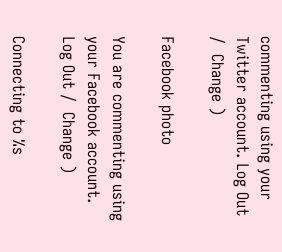commenting using your Twitter account. Log Out /  Change )

Facebook photo

You are commenting using your Facebook account. Log Out /  Change )

Connecting to %s